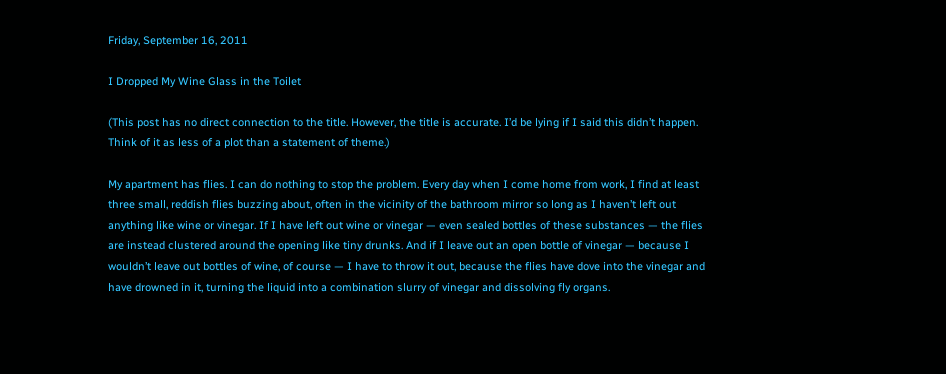Friday, September 16, 2011

I Dropped My Wine Glass in the Toilet

(This post has no direct connection to the title. However, the title is accurate. I’d be lying if I said this didn’t happen. Think of it as less of a plot than a statement of theme.)

My apartment has flies. I can do nothing to stop the problem. Every day when I come home from work, I find at least three small, reddish flies buzzing about, often in the vicinity of the bathroom mirror so long as I haven’t left out anything like wine or vinegar. If I have left out wine or vinegar — even sealed bottles of these substances — the flies are instead clustered around the opening like tiny drunks. And if I leave out an open bottle of vinegar — because I wouldn’t leave out bottles of wine, of course — I have to throw it out, because the flies have dove into the vinegar and have drowned in it, turning the liquid into a combination slurry of vinegar and dissolving fly organs.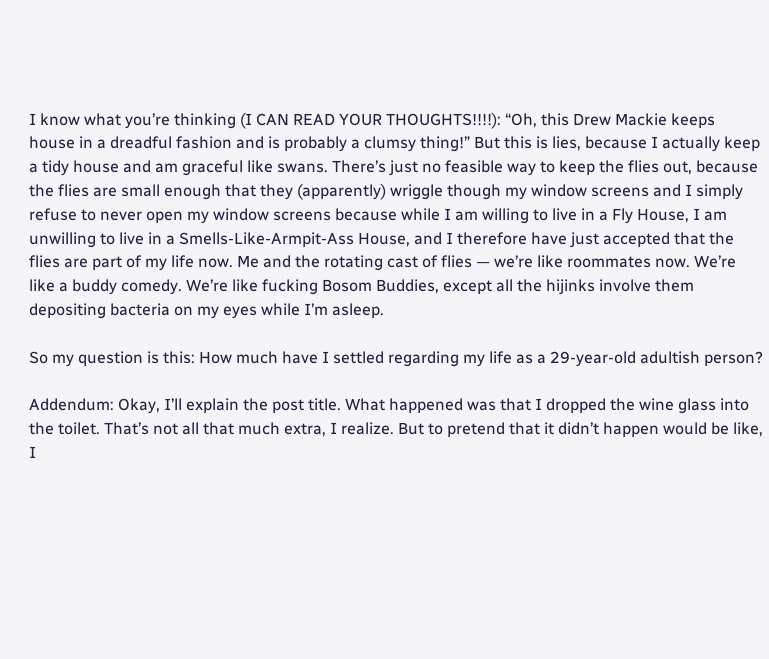I know what you’re thinking (I CAN READ YOUR THOUGHTS!!!!): “Oh, this Drew Mackie keeps house in a dreadful fashion and is probably a clumsy thing!” But this is lies, because I actually keep a tidy house and am graceful like swans. There’s just no feasible way to keep the flies out, because the flies are small enough that they (apparently) wriggle though my window screens and I simply refuse to never open my window screens because while I am willing to live in a Fly House, I am unwilling to live in a Smells-Like-Armpit-Ass House, and I therefore have just accepted that the flies are part of my life now. Me and the rotating cast of flies — we’re like roommates now. We’re like a buddy comedy. We’re like fucking Bosom Buddies, except all the hijinks involve them depositing bacteria on my eyes while I’m asleep.

So my question is this: How much have I settled regarding my life as a 29-year-old adultish person?

Addendum: Okay, I’ll explain the post title. What happened was that I dropped the wine glass into the toilet. That’s not all that much extra, I realize. But to pretend that it didn’t happen would be like, I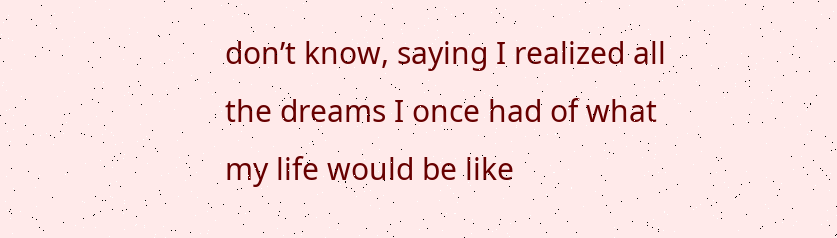don’t know, saying I realized all the dreams I once had of what my life would be like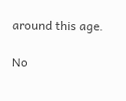around this age.

No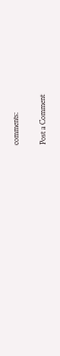comments:

Post a Comment